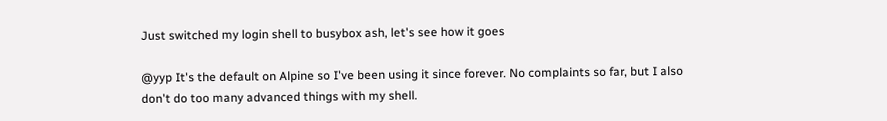Just switched my login shell to busybox ash, let's see how it goes

@yyp It's the default on Alpine so I've been using it since forever. No complaints so far, but I also don't do too many advanced things with my shell.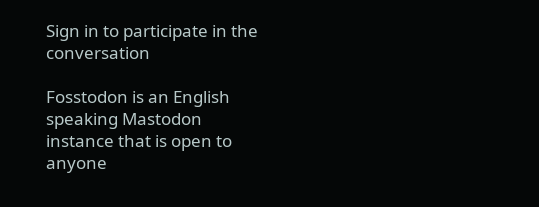Sign in to participate in the conversation

Fosstodon is an English speaking Mastodon instance that is open to anyone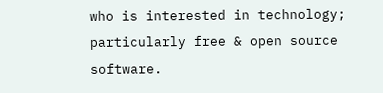who is interested in technology; particularly free & open source software.